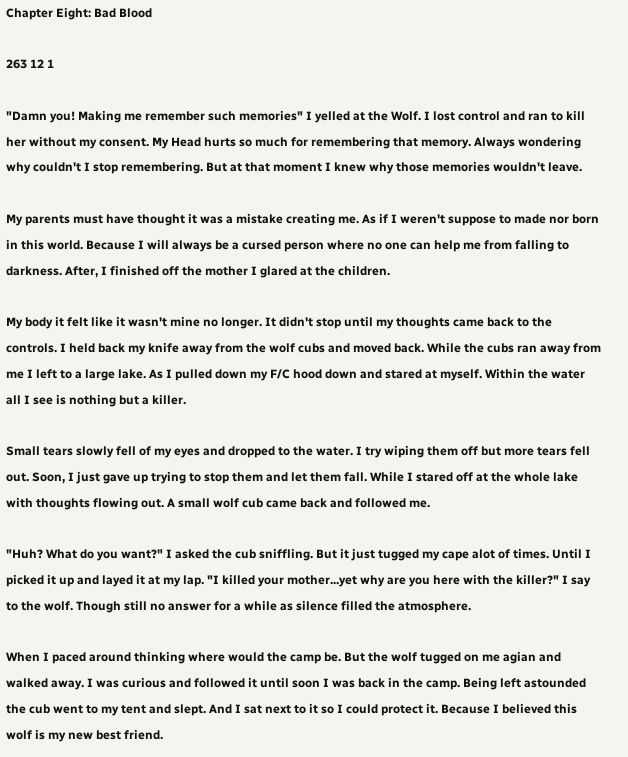Chapter Eight: Bad Blood

263 12 1

"Damn you! Making me remember such memories" I yelled at the Wolf. I lost control and ran to kill her without my consent. My Head hurts so much for remembering that memory. Always wondering why couldn't I stop remembering. But at that moment I knew why those memories wouldn't leave.

My parents must have thought it was a mistake creating me. As if I weren't suppose to made nor born in this world. Because I will always be a cursed person where no one can help me from falling to darkness. After, I finished off the mother I glared at the children.

My body it felt like it wasn't mine no longer. It didn't stop until my thoughts came back to the controls. I held back my knife away from the wolf cubs and moved back. While the cubs ran away from me I left to a large lake. As I pulled down my F/C hood down and stared at myself. Within the water all I see is nothing but a killer.

Small tears slowly fell of my eyes and dropped to the water. I try wiping them off but more tears fell out. Soon, I just gave up trying to stop them and let them fall. While I stared off at the whole lake with thoughts flowing out. A small wolf cub came back and followed me.

"Huh? What do you want?" I asked the cub sniffling. But it just tugged my cape alot of times. Until I picked it up and layed it at my lap. "I killed your mother...yet why are you here with the killer?" I say to the wolf. Though still no answer for a while as silence filled the atmosphere.

When I paced around thinking where would the camp be. But the wolf tugged on me agian and walked away. I was curious and followed it until soon I was back in the camp. Being left astounded the cub went to my tent and slept. And I sat next to it so I could protect it. Because I believed this wolf is my new best friend.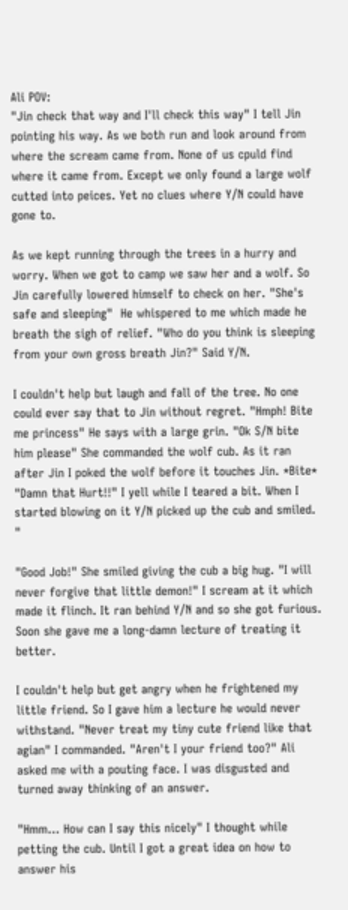Ali POV:
"Jin check that way and I'll check this way" I tell Jin pointing his way. As we both run and look around from where the scream came from. None of us cpuld find where it came from. Except we only found a large wolf cutted into peices. Yet no clues where Y/N could have gone to.

As we kept running through the trees in a hurry and worry. When we got to camp we saw her and a wolf. So Jin carefully lowered himself to check on her. "She's safe and sleeping"  He whispered to me which made he breath the sigh of relief. "Who do you think is sleeping from your own gross breath Jin?" Said Y/N.

I couldn't help but laugh and fall of the tree. No one could ever say that to Jin without regret. "Hmph! Bite me princess" He says with a large grin. "Ok S/N bite him please" She commanded the wolf cub. As it ran after Jin I poked the wolf before it touches Jin. *Bite* "Damn that Hurt!!" I yell while I teared a bit. When I started blowing on it Y/N picked up the cub and smiled. "

"Good Job!" She smiled giving the cub a big hug. "I will never forgive that little demon!" I scream at it which made it flinch. It ran behind Y/N and so she got furious. Soon she gave me a long-damn lecture of treating it better.

I couldn't help but get angry when he frightened my little friend. So I gave him a lecture he would never withstand. "Never treat my tiny cute friend like that agian" I commanded. "Aren't I your friend too?" Ali asked me with a pouting face. I was disgusted and turned away thinking of an answer.

"Hmm... How can I say this nicely" I thought while petting the cub. Until I got a great idea on how to answer his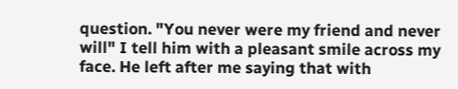question. "You never were my friend and never will" I tell him with a pleasant smile across my face. He left after me saying that with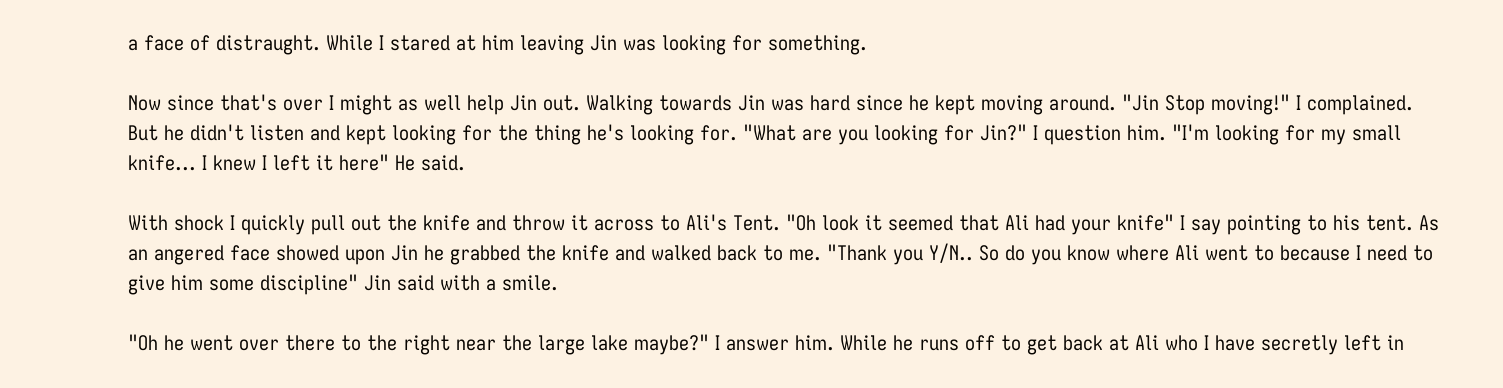a face of distraught. While I stared at him leaving Jin was looking for something.

Now since that's over I might as well help Jin out. Walking towards Jin was hard since he kept moving around. "Jin Stop moving!" I complained. But he didn't listen and kept looking for the thing he's looking for. "What are you looking for Jin?" I question him. "I'm looking for my small knife... I knew I left it here" He said.

With shock I quickly pull out the knife and throw it across to Ali's Tent. "Oh look it seemed that Ali had your knife" I say pointing to his tent. As an angered face showed upon Jin he grabbed the knife and walked back to me. "Thank you Y/N.. So do you know where Ali went to because I need to give him some discipline" Jin said with a smile.

"Oh he went over there to the right near the large lake maybe?" I answer him. While he runs off to get back at Ali who I have secretly left in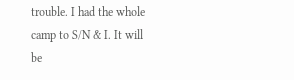trouble. I had the whole camp to S/N & I. It will be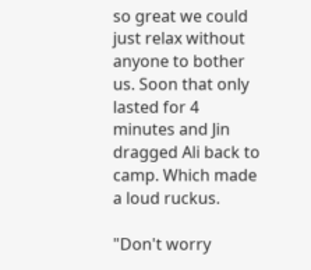so great we could just relax without anyone to bother us. Soon that only lasted for 4 minutes and Jin dragged Ali back to camp. Which made a loud ruckus.

"Don't worry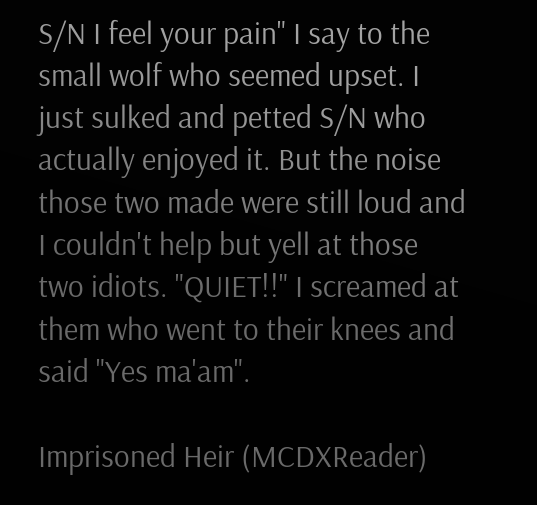S/N I feel your pain" I say to the small wolf who seemed upset. I just sulked and petted S/N who actually enjoyed it. But the noise those two made were still loud and I couldn't help but yell at those two idiots. "QUIET!!" I screamed at them who went to their knees and said "Yes ma'am".

Imprisoned Heir (MCDXReader)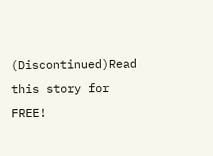(Discontinued)Read this story for FREE!